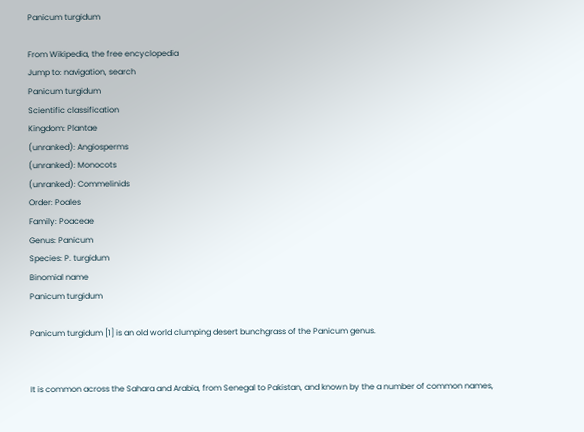Panicum turgidum

From Wikipedia, the free encyclopedia
Jump to: navigation, search
Panicum turgidum
Scientific classification
Kingdom: Plantae
(unranked): Angiosperms
(unranked): Monocots
(unranked): Commelinids
Order: Poales
Family: Poaceae
Genus: Panicum
Species: P. turgidum
Binomial name
Panicum turgidum

Panicum turgidum [1] is an old world clumping desert bunchgrass of the Panicum genus.


It is common across the Sahara and Arabia, from Senegal to Pakistan, and known by the a number of common names,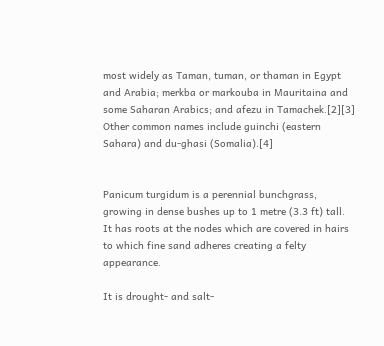most widely as Taman, tuman, or thaman in Egypt and Arabia; merkba or markouba in Mauritaina and some Saharan Arabics; and afezu in Tamachek.[2][3] Other common names include guinchi (eastern Sahara) and du-ghasi (Somalia).[4]


Panicum turgidum is a perennial bunchgrass, growing in dense bushes up to 1 metre (3.3 ft) tall. It has roots at the nodes which are covered in hairs to which fine sand adheres creating a felty appearance.

It is drought- and salt-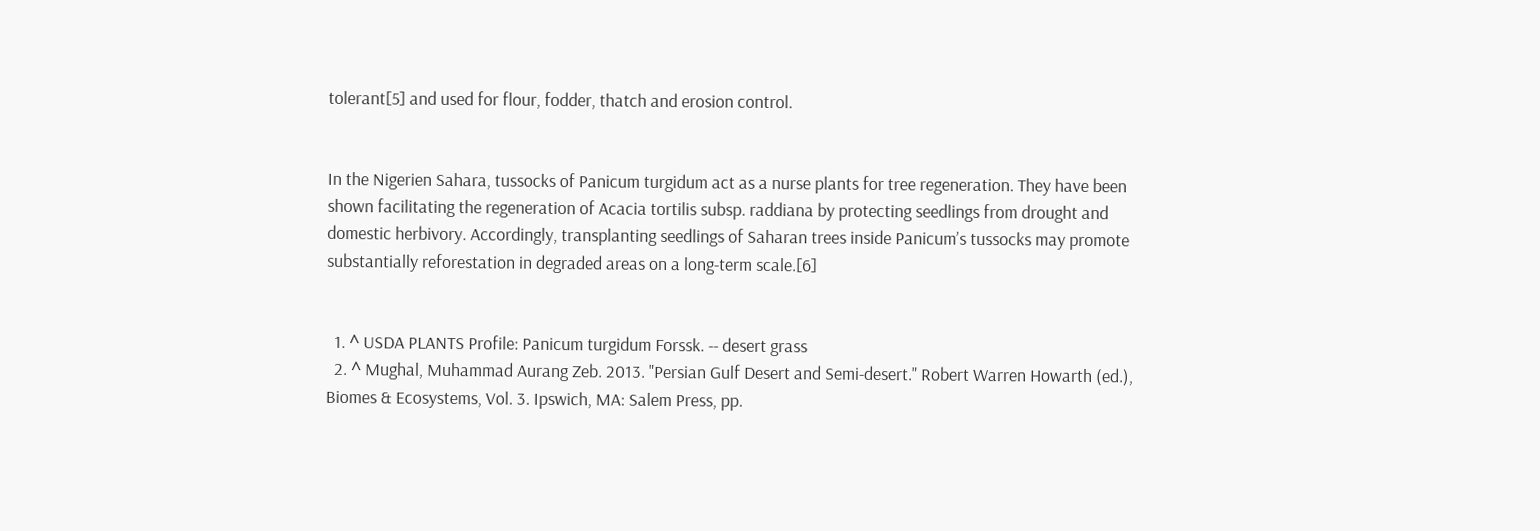tolerant[5] and used for flour, fodder, thatch and erosion control.


In the Nigerien Sahara, tussocks of Panicum turgidum act as a nurse plants for tree regeneration. They have been shown facilitating the regeneration of Acacia tortilis subsp. raddiana by protecting seedlings from drought and domestic herbivory. Accordingly, transplanting seedlings of Saharan trees inside Panicum’s tussocks may promote substantially reforestation in degraded areas on a long-term scale.[6]


  1. ^ USDA PLANTS Profile: Panicum turgidum Forssk. -- desert grass
  2. ^ Mughal, Muhammad Aurang Zeb. 2013. "Persian Gulf Desert and Semi-desert." Robert Warren Howarth (ed.), Biomes & Ecosystems, Vol. 3. Ipswich, MA: Salem Press, pp.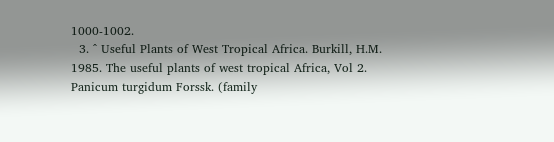1000-1002.
  3. ^ Useful Plants of West Tropical Africa. Burkill, H.M. 1985. The useful plants of west tropical Africa, Vol 2. Panicum turgidum Forssk. (family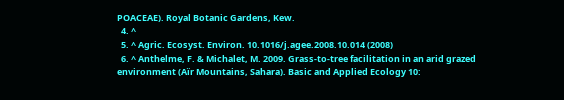POACEAE). Royal Botanic Gardens, Kew.
  4. ^
  5. ^ Agric. Ecosyst. Environ. 10.1016/j.agee.2008.10.014 (2008)
  6. ^ Anthelme, F. & Michalet, M. 2009. Grass-to-tree facilitation in an arid grazed environment (Aïr Mountains, Sahara). Basic and Applied Ecology 10: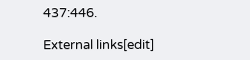437:446.

External links[edit]